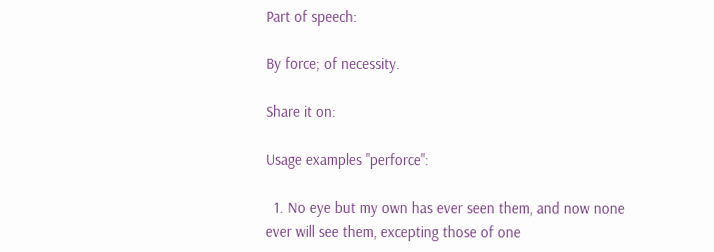Part of speech:

By force; of necessity.

Share it on:

Usage examples "perforce":

  1. No eye but my own has ever seen them, and now none ever will see them, excepting those of one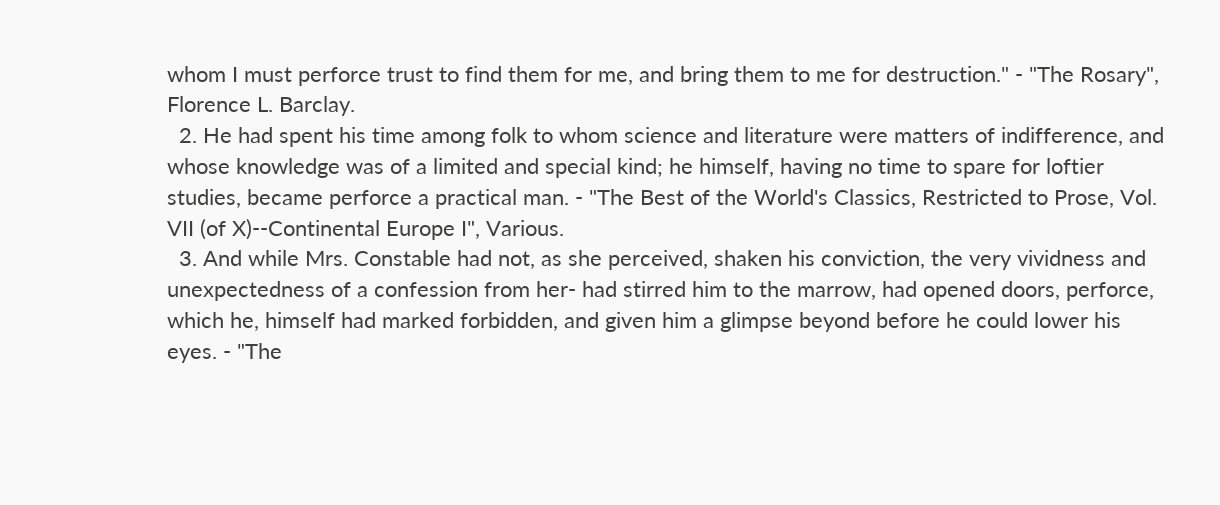whom I must perforce trust to find them for me, and bring them to me for destruction." - "The Rosary", Florence L. Barclay.
  2. He had spent his time among folk to whom science and literature were matters of indifference, and whose knowledge was of a limited and special kind; he himself, having no time to spare for loftier studies, became perforce a practical man. - "The Best of the World's Classics, Restricted to Prose, Vol. VII (of X)--Continental Europe I", Various.
  3. And while Mrs. Constable had not, as she perceived, shaken his conviction, the very vividness and unexpectedness of a confession from her- had stirred him to the marrow, had opened doors, perforce, which he, himself had marked forbidden, and given him a glimpse beyond before he could lower his eyes. - "The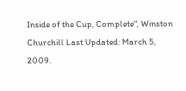Inside of the Cup, Complete", Winston Churchill Last Updated: March 5, 2009.